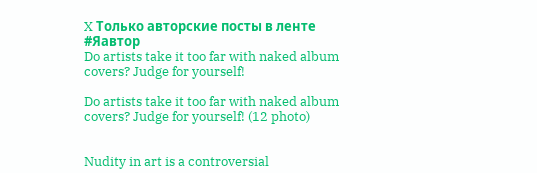X Только авторские посты в ленте #Яавтор
Do artists take it too far with naked album covers? Judge for yourself!

Do artists take it too far with naked album covers? Judge for yourself! (12 photo)


Nudity in art is a controversial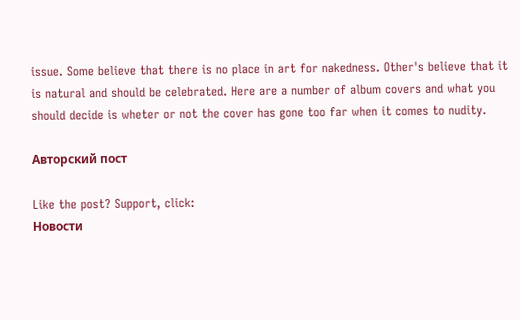issue. Some believe that there is no place in art for nakedness. Other's believe that it is natural and should be celebrated. Here are a number of album covers and what you should decide is wheter or not the cover has gone too far when it comes to nudity.

Авторский пост

Like the post? Support, click:
Новости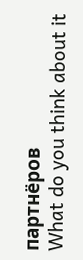партнёров
What do you think about it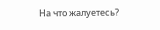На что жалуетесь?